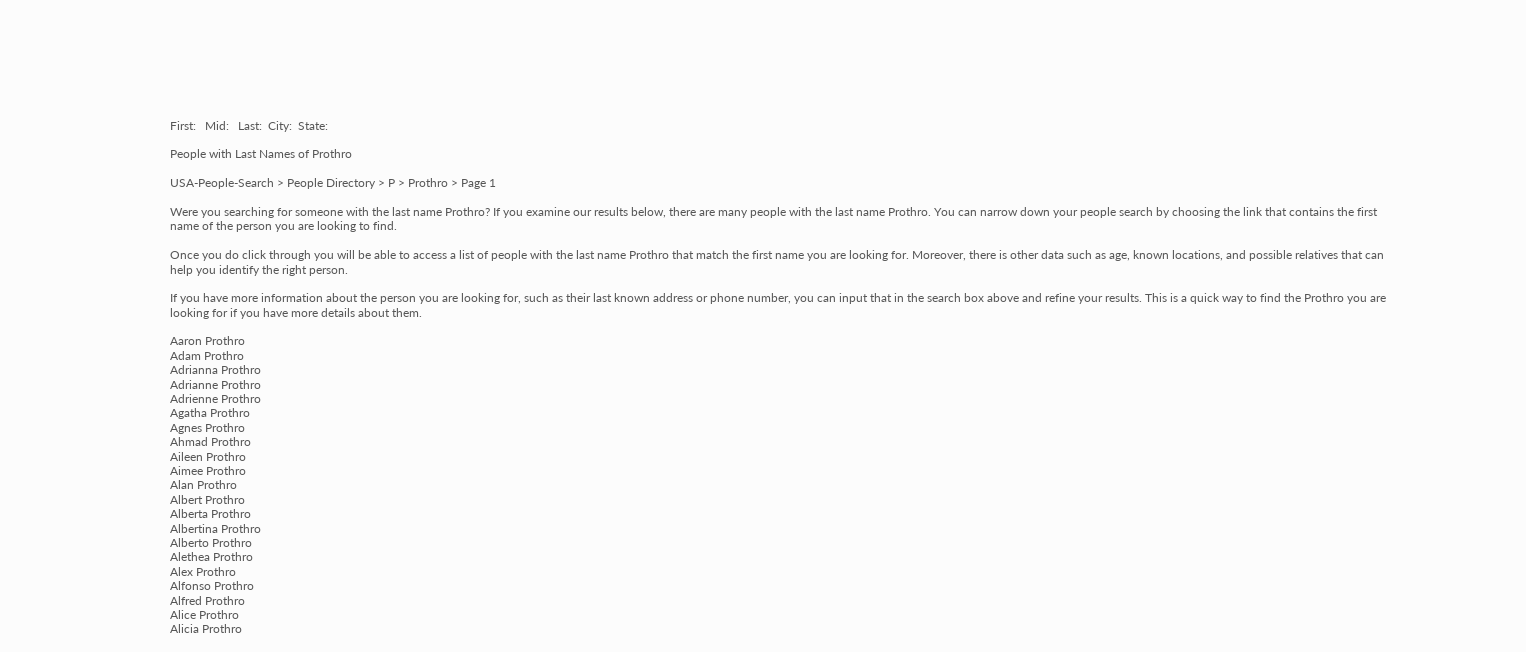First:   Mid:   Last:  City:  State:

People with Last Names of Prothro

USA-People-Search > People Directory > P > Prothro > Page 1

Were you searching for someone with the last name Prothro? If you examine our results below, there are many people with the last name Prothro. You can narrow down your people search by choosing the link that contains the first name of the person you are looking to find.

Once you do click through you will be able to access a list of people with the last name Prothro that match the first name you are looking for. Moreover, there is other data such as age, known locations, and possible relatives that can help you identify the right person.

If you have more information about the person you are looking for, such as their last known address or phone number, you can input that in the search box above and refine your results. This is a quick way to find the Prothro you are looking for if you have more details about them.

Aaron Prothro
Adam Prothro
Adrianna Prothro
Adrianne Prothro
Adrienne Prothro
Agatha Prothro
Agnes Prothro
Ahmad Prothro
Aileen Prothro
Aimee Prothro
Alan Prothro
Albert Prothro
Alberta Prothro
Albertina Prothro
Alberto Prothro
Alethea Prothro
Alex Prothro
Alfonso Prothro
Alfred Prothro
Alice Prothro
Alicia Prothro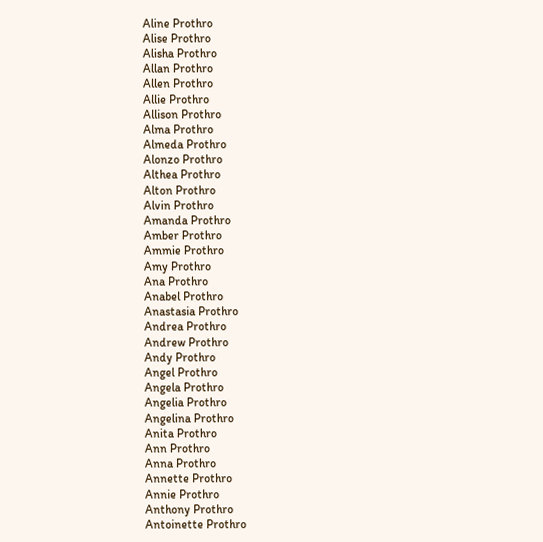Aline Prothro
Alise Prothro
Alisha Prothro
Allan Prothro
Allen Prothro
Allie Prothro
Allison Prothro
Alma Prothro
Almeda Prothro
Alonzo Prothro
Althea Prothro
Alton Prothro
Alvin Prothro
Amanda Prothro
Amber Prothro
Ammie Prothro
Amy Prothro
Ana Prothro
Anabel Prothro
Anastasia Prothro
Andrea Prothro
Andrew Prothro
Andy Prothro
Angel Prothro
Angela Prothro
Angelia Prothro
Angelina Prothro
Anita Prothro
Ann Prothro
Anna Prothro
Annette Prothro
Annie Prothro
Anthony Prothro
Antoinette Prothro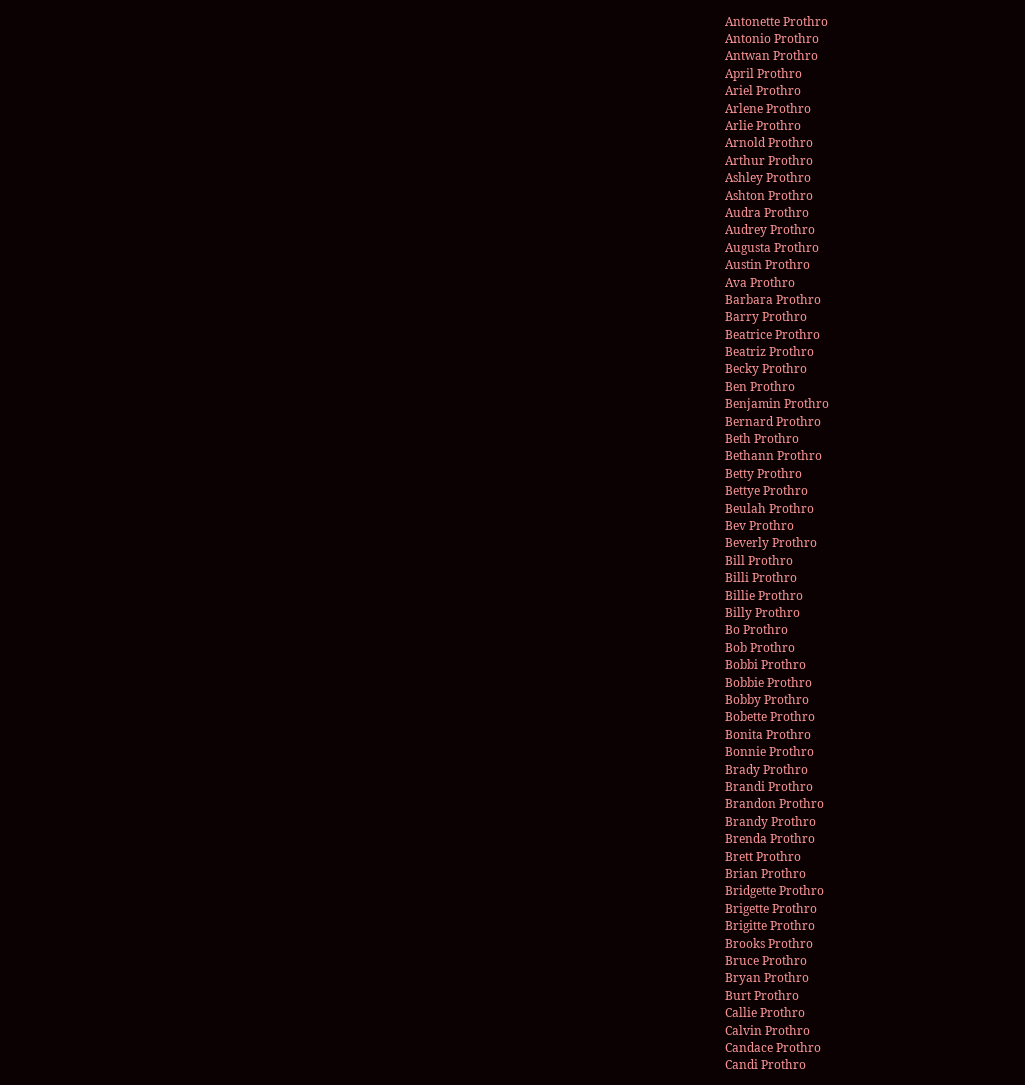Antonette Prothro
Antonio Prothro
Antwan Prothro
April Prothro
Ariel Prothro
Arlene Prothro
Arlie Prothro
Arnold Prothro
Arthur Prothro
Ashley Prothro
Ashton Prothro
Audra Prothro
Audrey Prothro
Augusta Prothro
Austin Prothro
Ava Prothro
Barbara Prothro
Barry Prothro
Beatrice Prothro
Beatriz Prothro
Becky Prothro
Ben Prothro
Benjamin Prothro
Bernard Prothro
Beth Prothro
Bethann Prothro
Betty Prothro
Bettye Prothro
Beulah Prothro
Bev Prothro
Beverly Prothro
Bill Prothro
Billi Prothro
Billie Prothro
Billy Prothro
Bo Prothro
Bob Prothro
Bobbi Prothro
Bobbie Prothro
Bobby Prothro
Bobette Prothro
Bonita Prothro
Bonnie Prothro
Brady Prothro
Brandi Prothro
Brandon Prothro
Brandy Prothro
Brenda Prothro
Brett Prothro
Brian Prothro
Bridgette Prothro
Brigette Prothro
Brigitte Prothro
Brooks Prothro
Bruce Prothro
Bryan Prothro
Burt Prothro
Callie Prothro
Calvin Prothro
Candace Prothro
Candi Prothro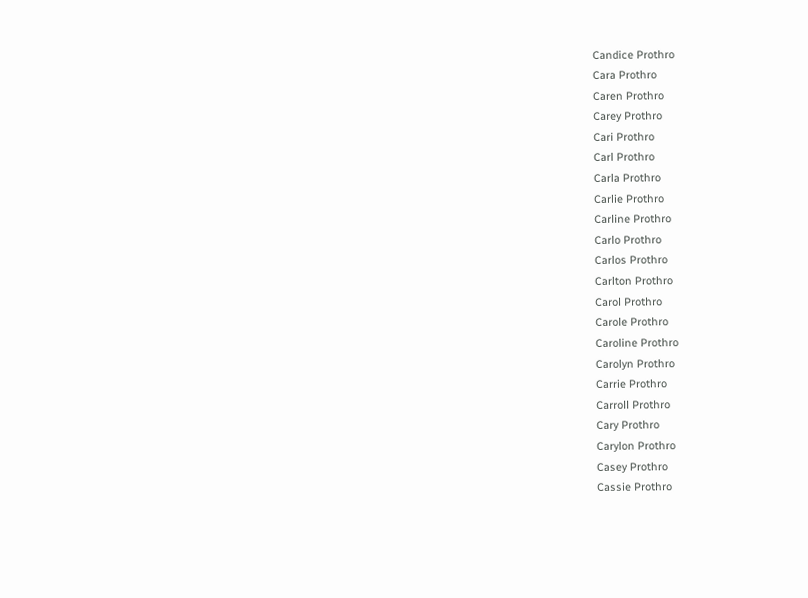Candice Prothro
Cara Prothro
Caren Prothro
Carey Prothro
Cari Prothro
Carl Prothro
Carla Prothro
Carlie Prothro
Carline Prothro
Carlo Prothro
Carlos Prothro
Carlton Prothro
Carol Prothro
Carole Prothro
Caroline Prothro
Carolyn Prothro
Carrie Prothro
Carroll Prothro
Cary Prothro
Carylon Prothro
Casey Prothro
Cassie Prothro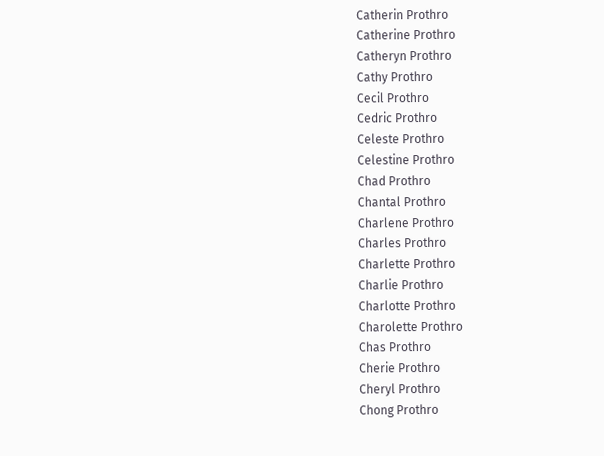Catherin Prothro
Catherine Prothro
Catheryn Prothro
Cathy Prothro
Cecil Prothro
Cedric Prothro
Celeste Prothro
Celestine Prothro
Chad Prothro
Chantal Prothro
Charlene Prothro
Charles Prothro
Charlette Prothro
Charlie Prothro
Charlotte Prothro
Charolette Prothro
Chas Prothro
Cherie Prothro
Cheryl Prothro
Chong Prothro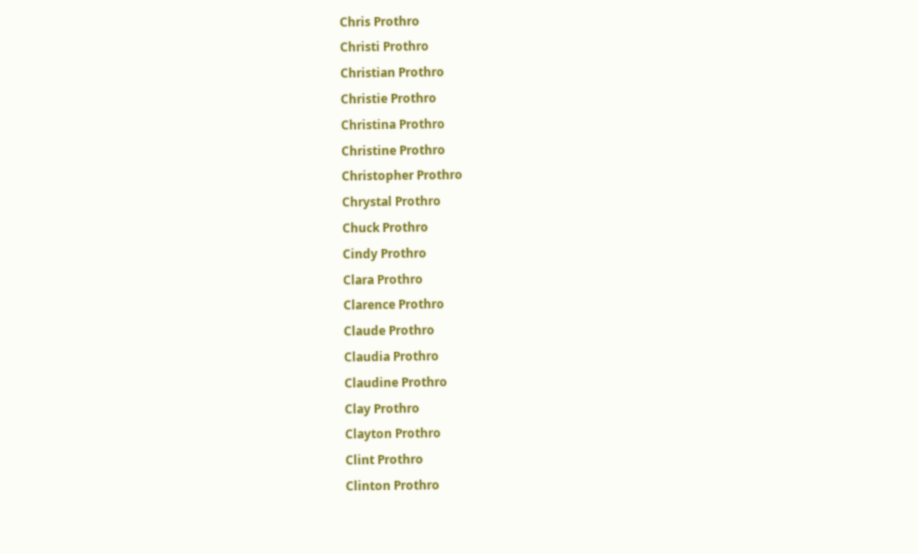Chris Prothro
Christi Prothro
Christian Prothro
Christie Prothro
Christina Prothro
Christine Prothro
Christopher Prothro
Chrystal Prothro
Chuck Prothro
Cindy Prothro
Clara Prothro
Clarence Prothro
Claude Prothro
Claudia Prothro
Claudine Prothro
Clay Prothro
Clayton Prothro
Clint Prothro
Clinton Prothro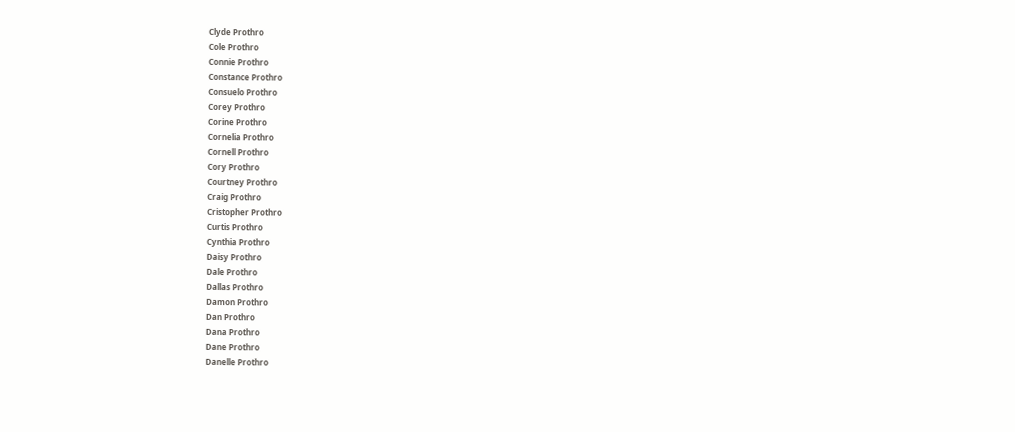Clyde Prothro
Cole Prothro
Connie Prothro
Constance Prothro
Consuelo Prothro
Corey Prothro
Corine Prothro
Cornelia Prothro
Cornell Prothro
Cory Prothro
Courtney Prothro
Craig Prothro
Cristopher Prothro
Curtis Prothro
Cynthia Prothro
Daisy Prothro
Dale Prothro
Dallas Prothro
Damon Prothro
Dan Prothro
Dana Prothro
Dane Prothro
Danelle Prothro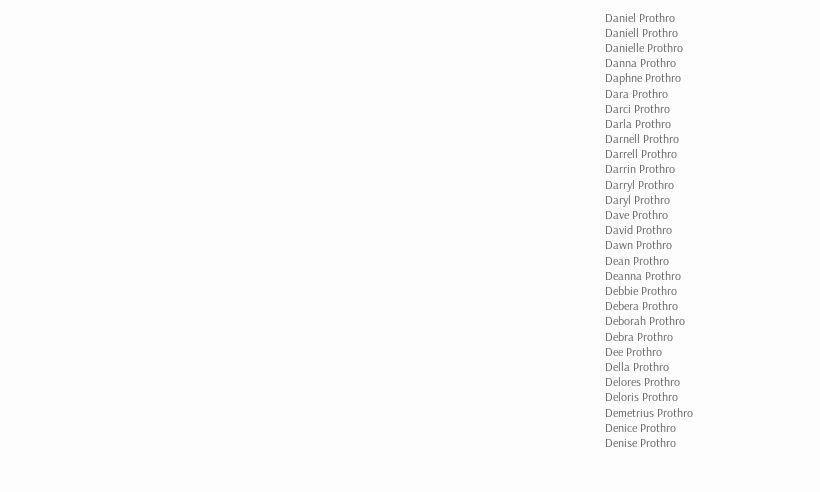Daniel Prothro
Daniell Prothro
Danielle Prothro
Danna Prothro
Daphne Prothro
Dara Prothro
Darci Prothro
Darla Prothro
Darnell Prothro
Darrell Prothro
Darrin Prothro
Darryl Prothro
Daryl Prothro
Dave Prothro
David Prothro
Dawn Prothro
Dean Prothro
Deanna Prothro
Debbie Prothro
Debera Prothro
Deborah Prothro
Debra Prothro
Dee Prothro
Della Prothro
Delores Prothro
Deloris Prothro
Demetrius Prothro
Denice Prothro
Denise Prothro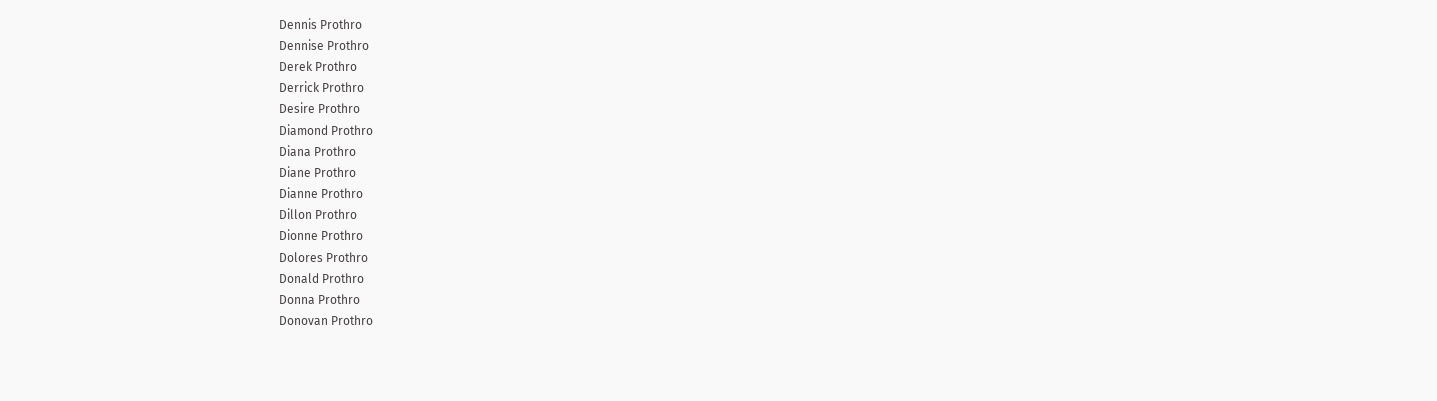Dennis Prothro
Dennise Prothro
Derek Prothro
Derrick Prothro
Desire Prothro
Diamond Prothro
Diana Prothro
Diane Prothro
Dianne Prothro
Dillon Prothro
Dionne Prothro
Dolores Prothro
Donald Prothro
Donna Prothro
Donovan Prothro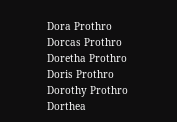Dora Prothro
Dorcas Prothro
Doretha Prothro
Doris Prothro
Dorothy Prothro
Dorthea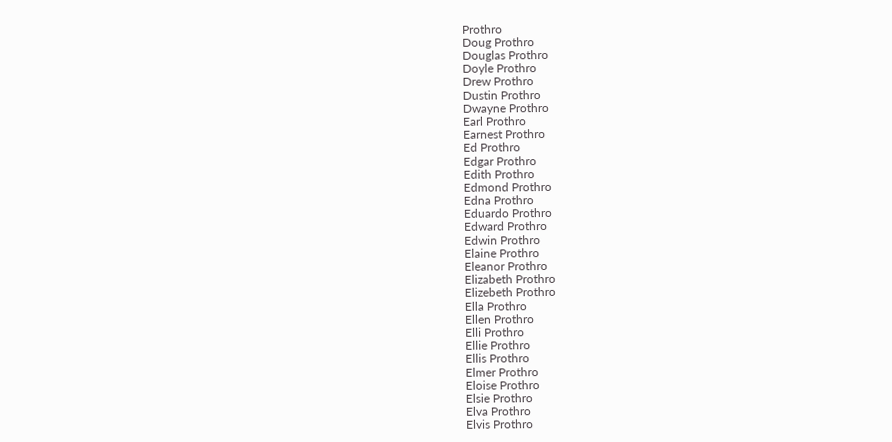Prothro
Doug Prothro
Douglas Prothro
Doyle Prothro
Drew Prothro
Dustin Prothro
Dwayne Prothro
Earl Prothro
Earnest Prothro
Ed Prothro
Edgar Prothro
Edith Prothro
Edmond Prothro
Edna Prothro
Eduardo Prothro
Edward Prothro
Edwin Prothro
Elaine Prothro
Eleanor Prothro
Elizabeth Prothro
Elizebeth Prothro
Ella Prothro
Ellen Prothro
Elli Prothro
Ellie Prothro
Ellis Prothro
Elmer Prothro
Eloise Prothro
Elsie Prothro
Elva Prothro
Elvis Prothro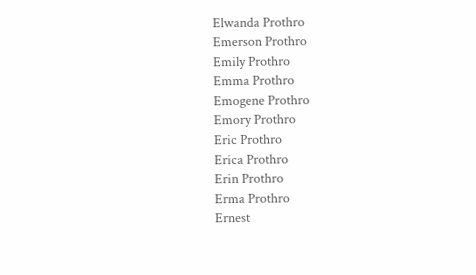Elwanda Prothro
Emerson Prothro
Emily Prothro
Emma Prothro
Emogene Prothro
Emory Prothro
Eric Prothro
Erica Prothro
Erin Prothro
Erma Prothro
Ernest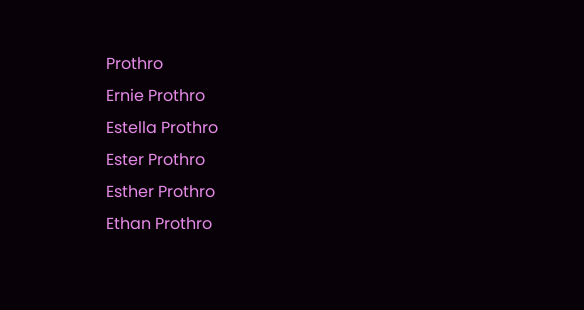Prothro
Ernie Prothro
Estella Prothro
Ester Prothro
Esther Prothro
Ethan Prothro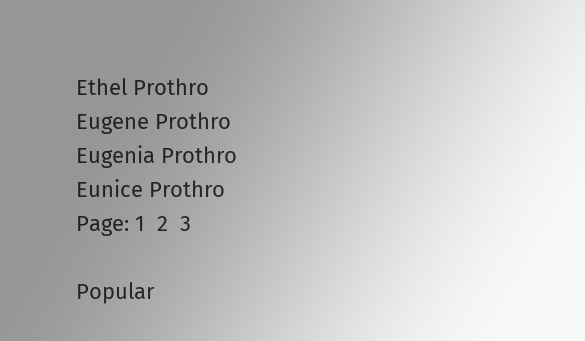Ethel Prothro
Eugene Prothro
Eugenia Prothro
Eunice Prothro
Page: 1  2  3

Popular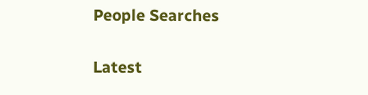People Searches

Latest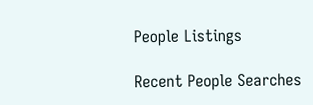People Listings

Recent People Searches